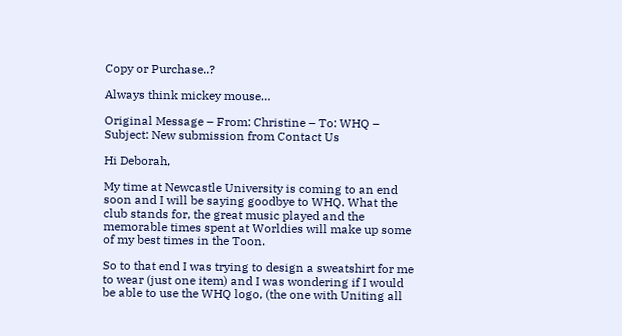Copy or Purchase..?

Always think mickey mouse…

Original Message – From: Christine – To: WHQ – Subject: New submission from Contact Us

Hi Deborah,

My time at Newcastle University is coming to an end soon and I will be saying goodbye to WHQ. What the club stands for, the great music played and the memorable times spent at Worldies will make up some of my best times in the Toon.

So to that end I was trying to design a sweatshirt for me to wear (just one item) and I was wondering if I would be able to use the WHQ logo, (the one with Uniting all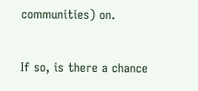communities) on.

If so, is there a chance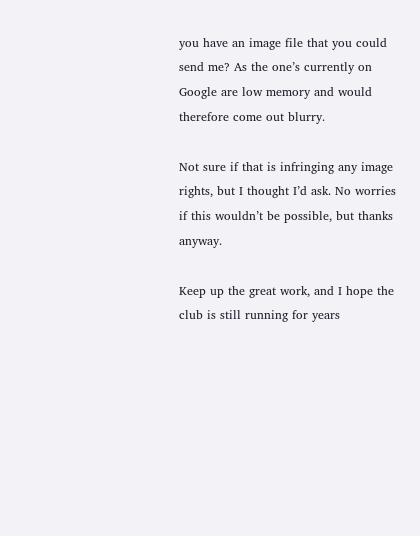you have an image file that you could send me? As the one’s currently on Google are low memory and would therefore come out blurry.

Not sure if that is infringing any image rights, but I thought I’d ask. No worries if this wouldn’t be possible, but thanks anyway.

Keep up the great work, and I hope the club is still running for years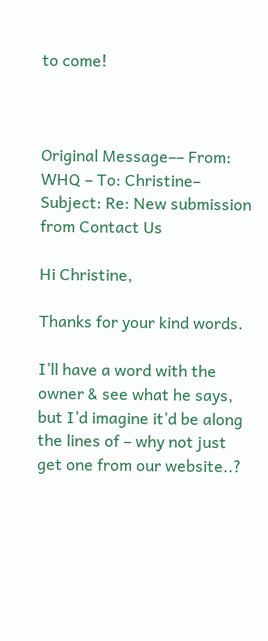to come!



Original Message–– From: WHQ – To: Christine– Subject: Re: New submission from Contact Us

Hi Christine,

Thanks for your kind words.

I’ll have a word with the owner & see what he says, but I’d imagine it’d be along the lines of – why not just get one from our website..?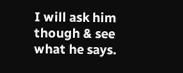I will ask him though & see what he says.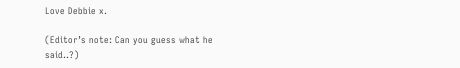Love Debbie x.

(Editor’s note: Can you guess what he said..?)